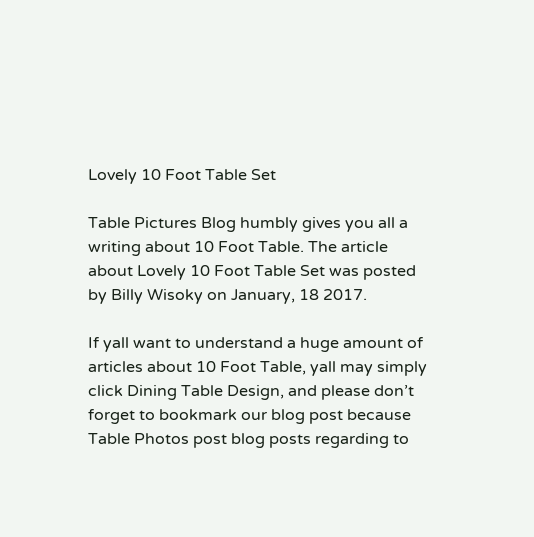Lovely 10 Foot Table Set

Table Pictures Blog humbly gives you all a writing about 10 Foot Table. The article about Lovely 10 Foot Table Set was posted by Billy Wisoky on January, 18 2017.

If yall want to understand a huge amount of articles about 10 Foot Table, yall may simply click Dining Table Design, and please don’t forget to bookmark our blog post because Table Photos post blog posts regarding to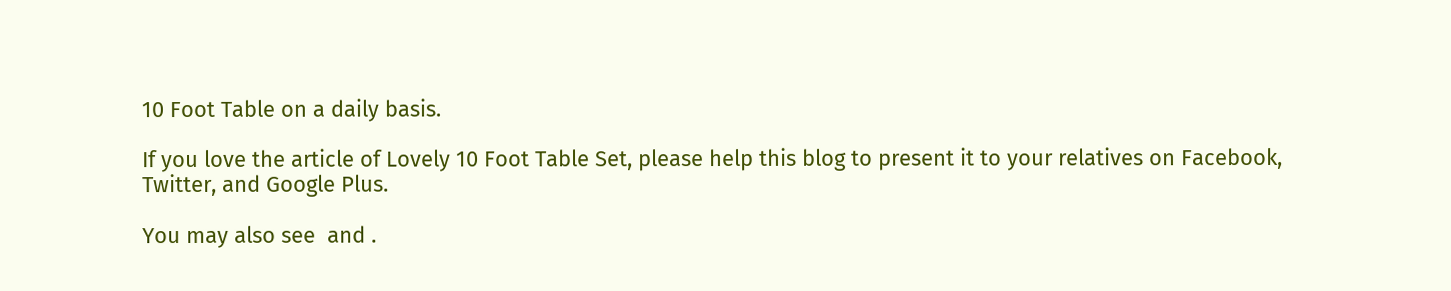10 Foot Table on a daily basis.

If you love the article of Lovely 10 Foot Table Set, please help this blog to present it to your relatives on Facebook, Twitter, and Google Plus.

You may also see  and .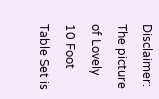Disclaimer: The picture of Lovely 10 Foot Table Set is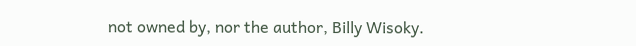not owned by, nor the author, Billy Wisoky.